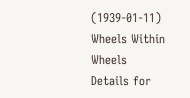(1939-01-11) Wheels Within Wheels
Details for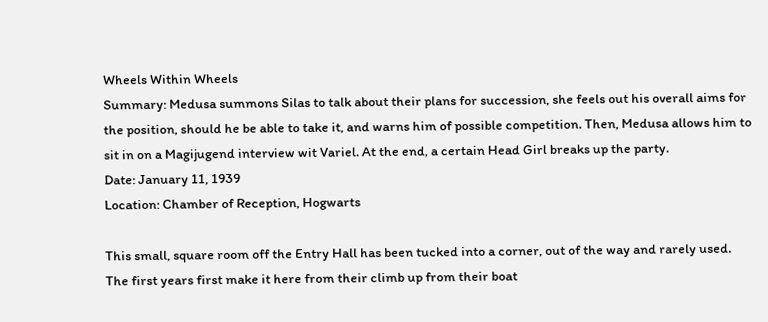Wheels Within Wheels
Summary: Medusa summons Silas to talk about their plans for succession, she feels out his overall aims for the position, should he be able to take it, and warns him of possible competition. Then, Medusa allows him to sit in on a Magijugend interview wit Variel. At the end, a certain Head Girl breaks up the party.
Date: January 11, 1939
Location: Chamber of Reception, Hogwarts

This small, square room off the Entry Hall has been tucked into a corner, out of the way and rarely used. The first years first make it here from their climb up from their boat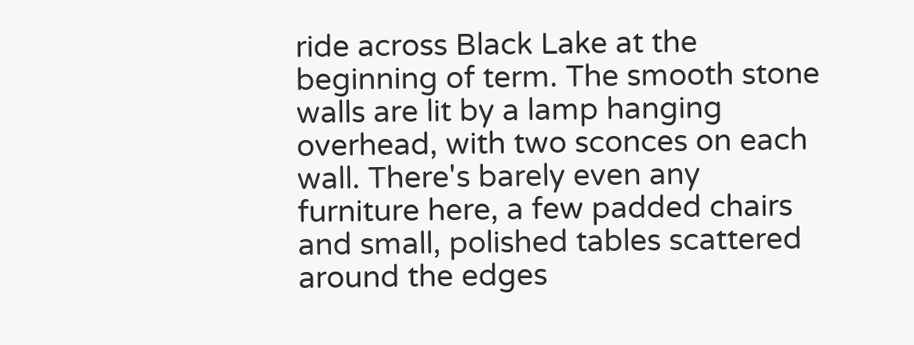ride across Black Lake at the beginning of term. The smooth stone walls are lit by a lamp hanging overhead, with two sconces on each wall. There's barely even any furniture here, a few padded chairs and small, polished tables scattered around the edges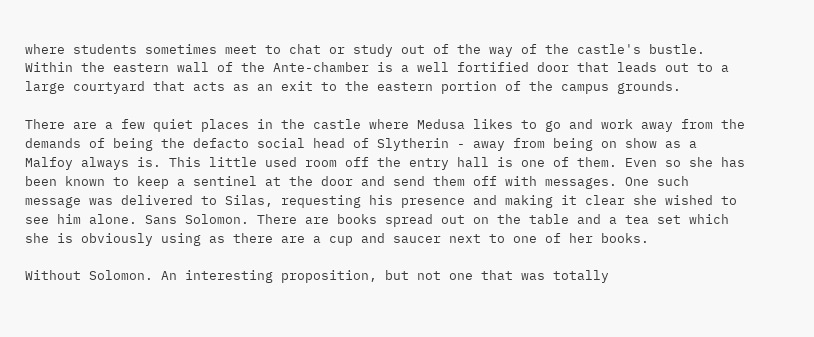where students sometimes meet to chat or study out of the way of the castle's bustle. Within the eastern wall of the Ante-chamber is a well fortified door that leads out to a large courtyard that acts as an exit to the eastern portion of the campus grounds.

There are a few quiet places in the castle where Medusa likes to go and work away from the demands of being the defacto social head of Slytherin - away from being on show as a Malfoy always is. This little used room off the entry hall is one of them. Even so she has been known to keep a sentinel at the door and send them off with messages. One such message was delivered to Silas, requesting his presence and making it clear she wished to see him alone. Sans Solomon. There are books spread out on the table and a tea set which she is obviously using as there are a cup and saucer next to one of her books.

Without Solomon. An interesting proposition, but not one that was totally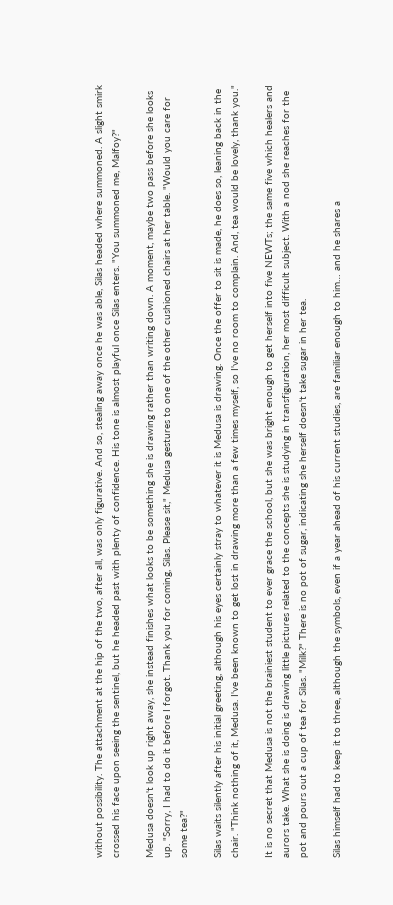without possibility. The attachment at the hip of the two, after all, was only figurative. And so, stealing away once he was able, Silas headed where summoned. A slight smirk crossed his face upon seeing the sentinel, but he headed past with plenty of confidence. His tone is almost playful once Silas enters. "You summoned me, Malfoy?"

Medusa doesn't look up right away, she instead finishes what looks to be something she is drawing rather than writing down. A moment, maybe two pass before she looks up. "Sorry, I had to do it before I forgot. Thank you for coming, Silas. Please sit," Medusa gestures to one of the other cushioned chairs at her table. "Would you care for some tea?"

Silas waits silently after his initial greeting, although his eyes certainly stray to whatever it is Medusa is drawing. Once the offer to sit is made, he does so, leaning back in the chair. "Think nothing of it, Medusa. I've been known to get lost in drawing more than a few times myself, so I've no room to complain. And, tea would be lovely, thank you."

It is no secret that Medusa is not the brainiest student to ever grace the school, but she was bright enough to get herself into five NEWTs; the same five which healers and aurors take. What she is doing is drawing little pictures related to the concepts she is studying in transfiguration, her most difficult subject. With a nod she reaches for the pot and pours out a cup of tea for Silas. "Milk?" There is no pot of sugar, indicating she herself doesn't take sugar in her tea.

Silas himself had to keep it to three, although the symbols, even if a year ahead of his current studies, are familiar enough to him… and he shares a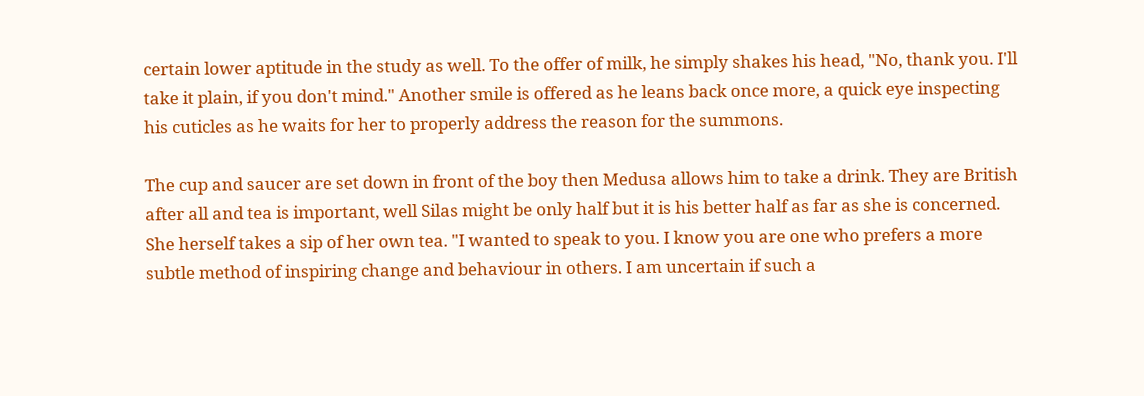certain lower aptitude in the study as well. To the offer of milk, he simply shakes his head, "No, thank you. I'll take it plain, if you don't mind." Another smile is offered as he leans back once more, a quick eye inspecting his cuticles as he waits for her to properly address the reason for the summons.

The cup and saucer are set down in front of the boy then Medusa allows him to take a drink. They are British after all and tea is important, well Silas might be only half but it is his better half as far as she is concerned. She herself takes a sip of her own tea. "I wanted to speak to you. I know you are one who prefers a more subtle method of inspiring change and behaviour in others. I am uncertain if such a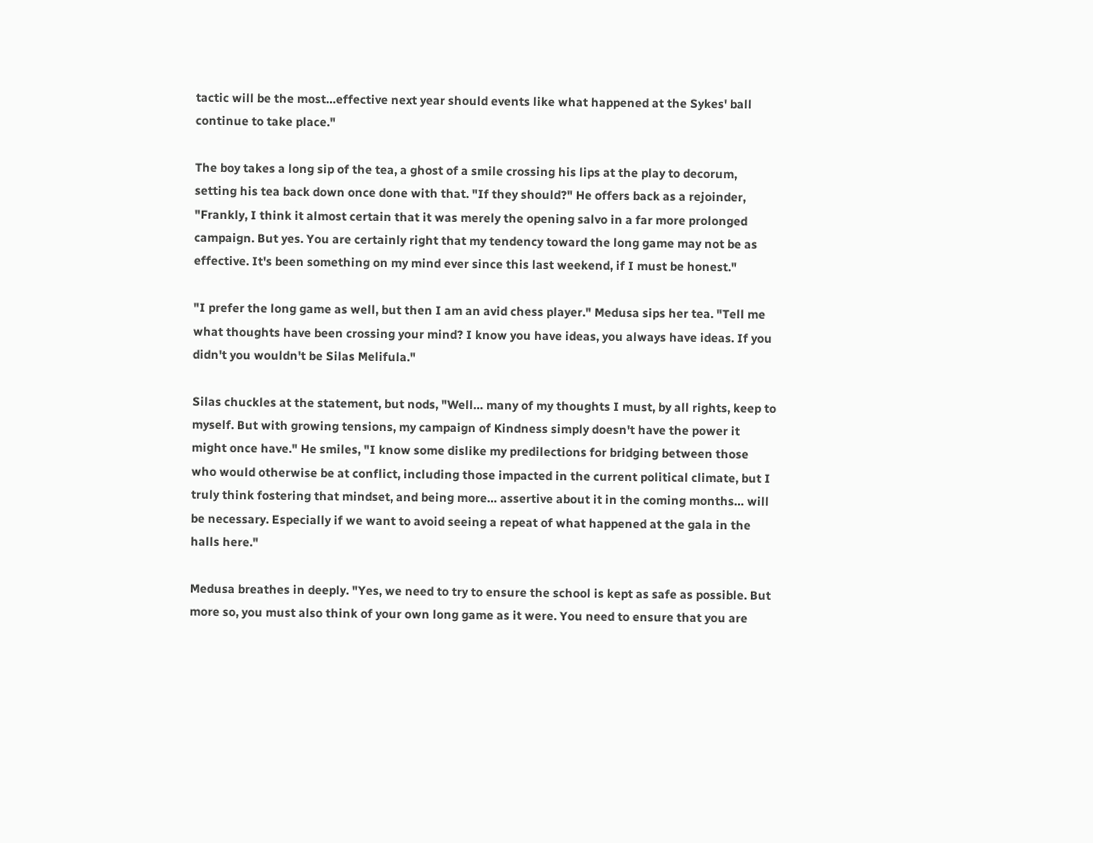tactic will be the most…effective next year should events like what happened at the Sykes' ball continue to take place."

The boy takes a long sip of the tea, a ghost of a smile crossing his lips at the play to decorum, setting his tea back down once done with that. "If they should?" He offers back as a rejoinder, "Frankly, I think it almost certain that it was merely the opening salvo in a far more prolonged campaign. But yes. You are certainly right that my tendency toward the long game may not be as effective. It's been something on my mind ever since this last weekend, if I must be honest."

"I prefer the long game as well, but then I am an avid chess player." Medusa sips her tea. "Tell me what thoughts have been crossing your mind? I know you have ideas, you always have ideas. If you didn't you wouldn't be Silas Melifula."

Silas chuckles at the statement, but nods, "Well… many of my thoughts I must, by all rights, keep to myself. But with growing tensions, my campaign of Kindness simply doesn't have the power it might once have." He smiles, "I know some dislike my predilections for bridging between those who would otherwise be at conflict, including those impacted in the current political climate, but I truly think fostering that mindset, and being more… assertive about it in the coming months… will be necessary. Especially if we want to avoid seeing a repeat of what happened at the gala in the halls here."

Medusa breathes in deeply. "Yes, we need to try to ensure the school is kept as safe as possible. But more so, you must also think of your own long game as it were. You need to ensure that you are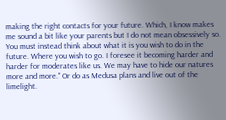making the right contacts for your future. Which, I know makes me sound a bit like your parents but I do not mean obsessively so. You must instead think about what it is you wish to do in the future. Where you wish to go. I foresee it becoming harder and harder for moderates like us. We may have to hide our natures more and more." Or do as Medusa plans and live out of the limelight.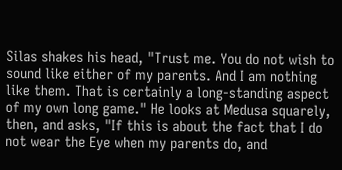Silas shakes his head, "Trust me. You do not wish to sound like either of my parents. And I am nothing like them. That is certainly a long-standing aspect of my own long game." He looks at Medusa squarely, then, and asks, "If this is about the fact that I do not wear the Eye when my parents do, and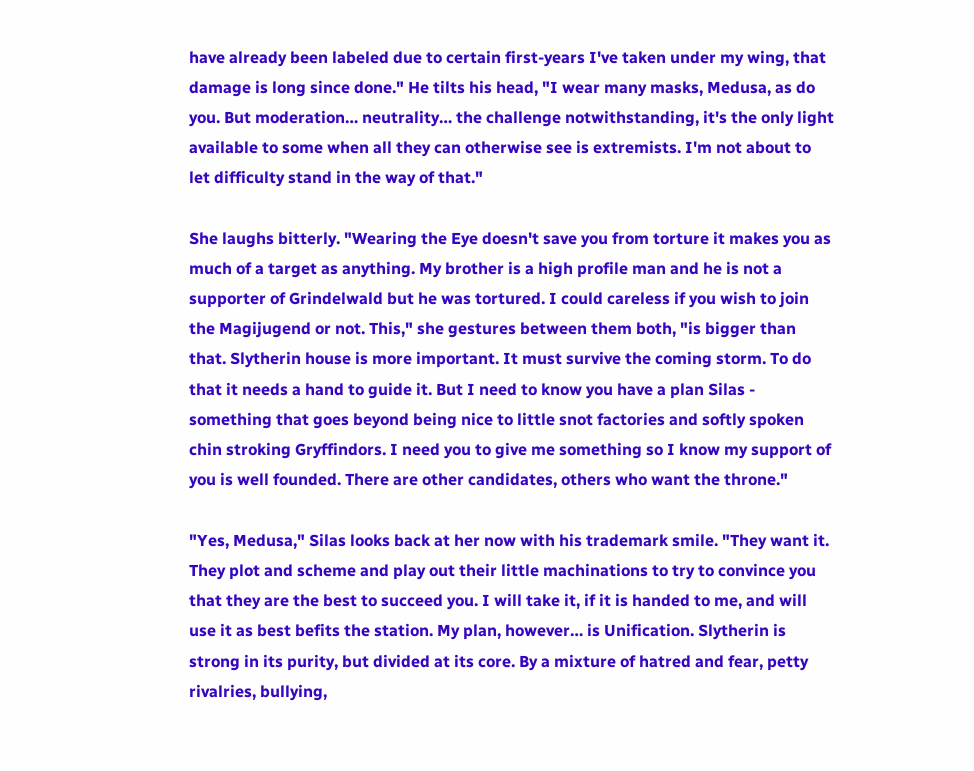have already been labeled due to certain first-years I've taken under my wing, that damage is long since done." He tilts his head, "I wear many masks, Medusa, as do you. But moderation… neutrality… the challenge notwithstanding, it's the only light available to some when all they can otherwise see is extremists. I'm not about to let difficulty stand in the way of that."

She laughs bitterly. "Wearing the Eye doesn't save you from torture it makes you as much of a target as anything. My brother is a high profile man and he is not a supporter of Grindelwald but he was tortured. I could careless if you wish to join the Magijugend or not. This," she gestures between them both, "is bigger than that. Slytherin house is more important. It must survive the coming storm. To do that it needs a hand to guide it. But I need to know you have a plan Silas - something that goes beyond being nice to little snot factories and softly spoken chin stroking Gryffindors. I need you to give me something so I know my support of you is well founded. There are other candidates, others who want the throne."

"Yes, Medusa," Silas looks back at her now with his trademark smile. "They want it. They plot and scheme and play out their little machinations to try to convince you that they are the best to succeed you. I will take it, if it is handed to me, and will use it as best befits the station. My plan, however… is Unification. Slytherin is strong in its purity, but divided at its core. By a mixture of hatred and fear, petty rivalries, bullying,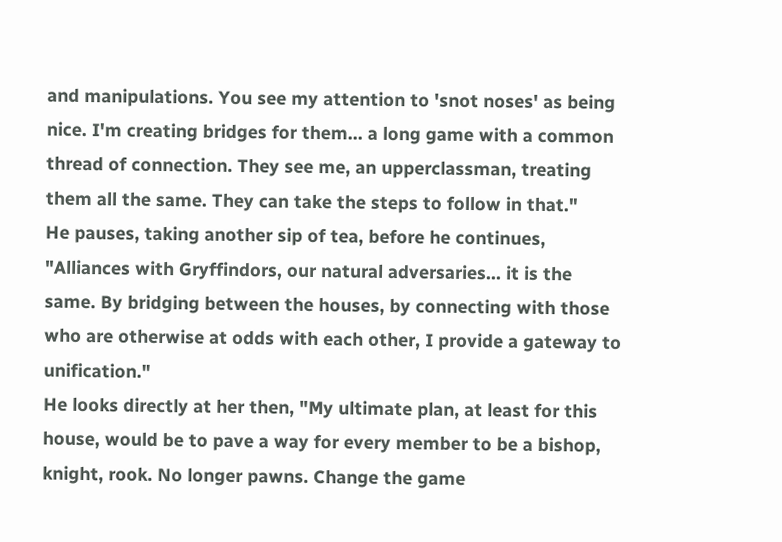and manipulations. You see my attention to 'snot noses' as being nice. I'm creating bridges for them… a long game with a common thread of connection. They see me, an upperclassman, treating them all the same. They can take the steps to follow in that."
He pauses, taking another sip of tea, before he continues, "Alliances with Gryffindors, our natural adversaries… it is the same. By bridging between the houses, by connecting with those who are otherwise at odds with each other, I provide a gateway to unification."
He looks directly at her then, "My ultimate plan, at least for this house, would be to pave a way for every member to be a bishop, knight, rook. No longer pawns. Change the game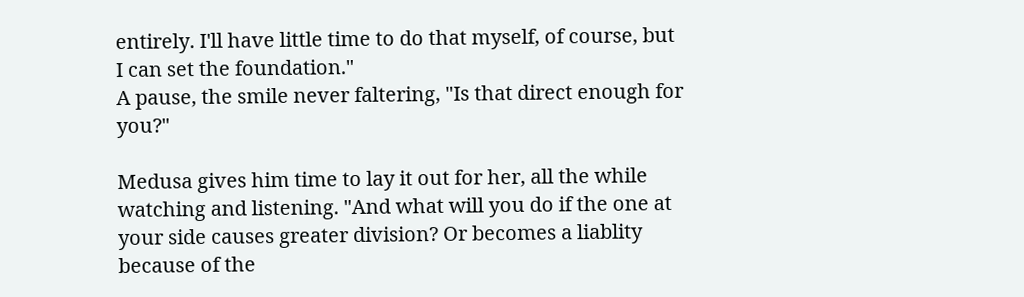entirely. I'll have little time to do that myself, of course, but I can set the foundation."
A pause, the smile never faltering, "Is that direct enough for you?"

Medusa gives him time to lay it out for her, all the while watching and listening. "And what will you do if the one at your side causes greater division? Or becomes a liablity because of the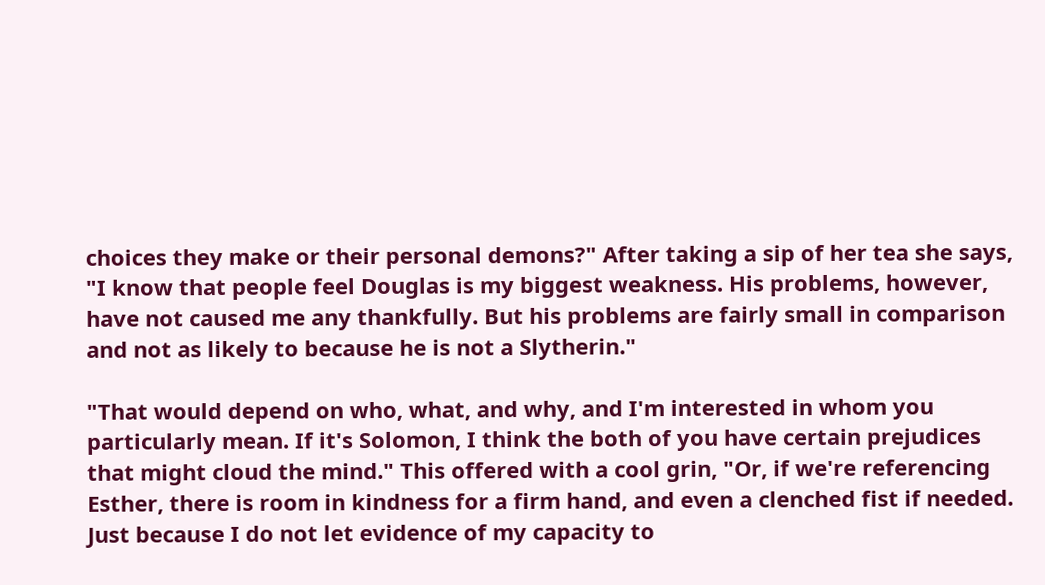choices they make or their personal demons?" After taking a sip of her tea she says, "I know that people feel Douglas is my biggest weakness. His problems, however, have not caused me any thankfully. But his problems are fairly small in comparison and not as likely to because he is not a Slytherin."

"That would depend on who, what, and why, and I'm interested in whom you particularly mean. If it's Solomon, I think the both of you have certain prejudices that might cloud the mind." This offered with a cool grin, "Or, if we're referencing Esther, there is room in kindness for a firm hand, and even a clenched fist if needed. Just because I do not let evidence of my capacity to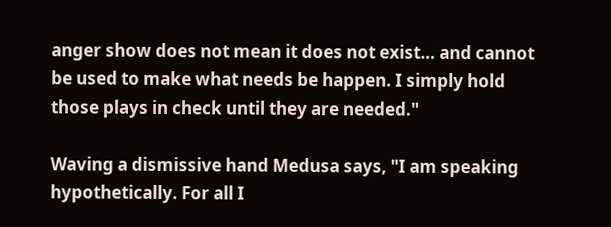anger show does not mean it does not exist… and cannot be used to make what needs be happen. I simply hold those plays in check until they are needed."

Waving a dismissive hand Medusa says, "I am speaking hypothetically. For all I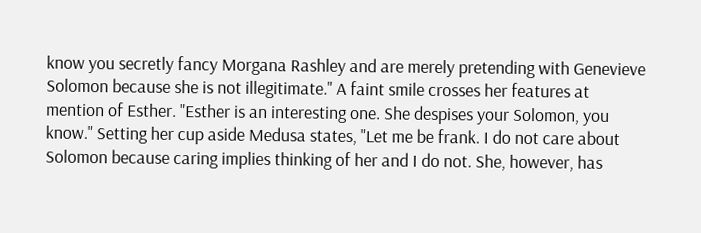know you secretly fancy Morgana Rashley and are merely pretending with Genevieve Solomon because she is not illegitimate." A faint smile crosses her features at mention of Esther. "Esther is an interesting one. She despises your Solomon, you know." Setting her cup aside Medusa states, "Let me be frank. I do not care about Solomon because caring implies thinking of her and I do not. She, however, has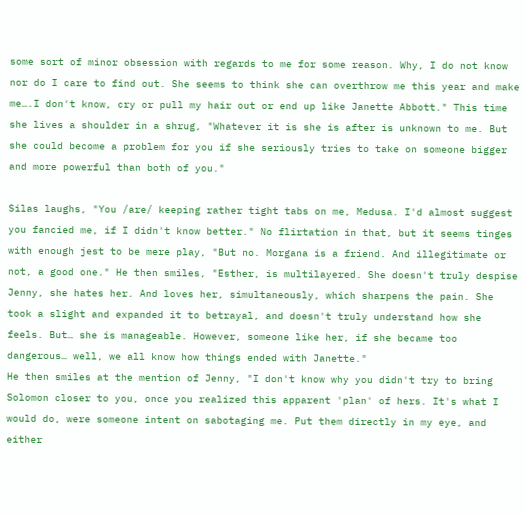some sort of minor obsession with regards to me for some reason. Why, I do not know nor do I care to find out. She seems to think she can overthrow me this year and make me….I don't know, cry or pull my hair out or end up like Janette Abbott." This time she lives a shoulder in a shrug, "Whatever it is she is after is unknown to me. But she could become a problem for you if she seriously tries to take on someone bigger and more powerful than both of you."

Silas laughs, "You /are/ keeping rather tight tabs on me, Medusa. I'd almost suggest you fancied me, if I didn't know better." No flirtation in that, but it seems tinges with enough jest to be mere play, "But no. Morgana is a friend. And illegitimate or not, a good one." He then smiles, "Esther, is multilayered. She doesn't truly despise Jenny, she hates her. And loves her, simultaneously, which sharpens the pain. She took a slight and expanded it to betrayal, and doesn't truly understand how she feels. But… she is manageable. However, someone like her, if she became too dangerous… well, we all know how things ended with Janette."
He then smiles at the mention of Jenny, "I don't know why you didn't try to bring Solomon closer to you, once you realized this apparent 'plan' of hers. It's what I would do, were someone intent on sabotaging me. Put them directly in my eye, and either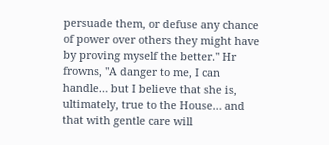persuade them, or defuse any chance of power over others they might have by proving myself the better." Hr frowns, "A danger to me, I can handle… but I believe that she is, ultimately, true to the House… and that with gentle care will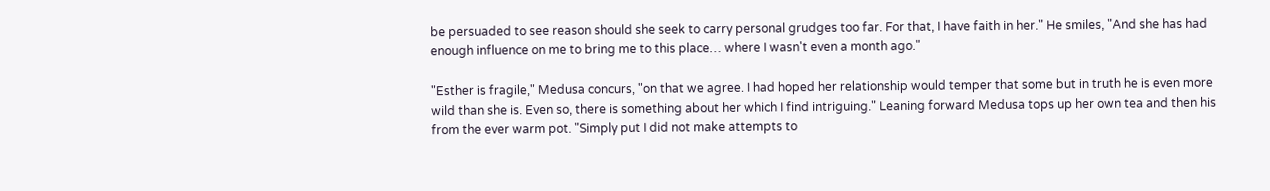be persuaded to see reason should she seek to carry personal grudges too far. For that, I have faith in her." He smiles, "And she has had enough influence on me to bring me to this place… where I wasn't even a month ago."

"Esther is fragile," Medusa concurs, "on that we agree. I had hoped her relationship would temper that some but in truth he is even more wild than she is. Even so, there is something about her which I find intriguing." Leaning forward Medusa tops up her own tea and then his from the ever warm pot. "Simply put I did not make attempts to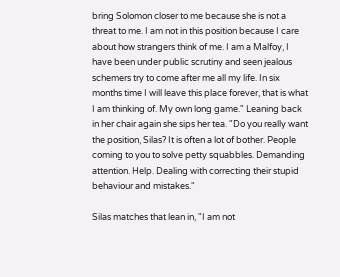bring Solomon closer to me because she is not a threat to me. I am not in this position because I care about how strangers think of me. I am a Malfoy, I have been under public scrutiny and seen jealous schemers try to come after me all my life. In six months time I will leave this place forever, that is what I am thinking of. My own long game." Leaning back in her chair again she sips her tea. "Do you really want the position, Silas? It is often a lot of bother. People coming to you to solve petty squabbles. Demanding attention. Help. Dealing with correcting their stupid behaviour and mistakes."

Silas matches that lean in, "I am not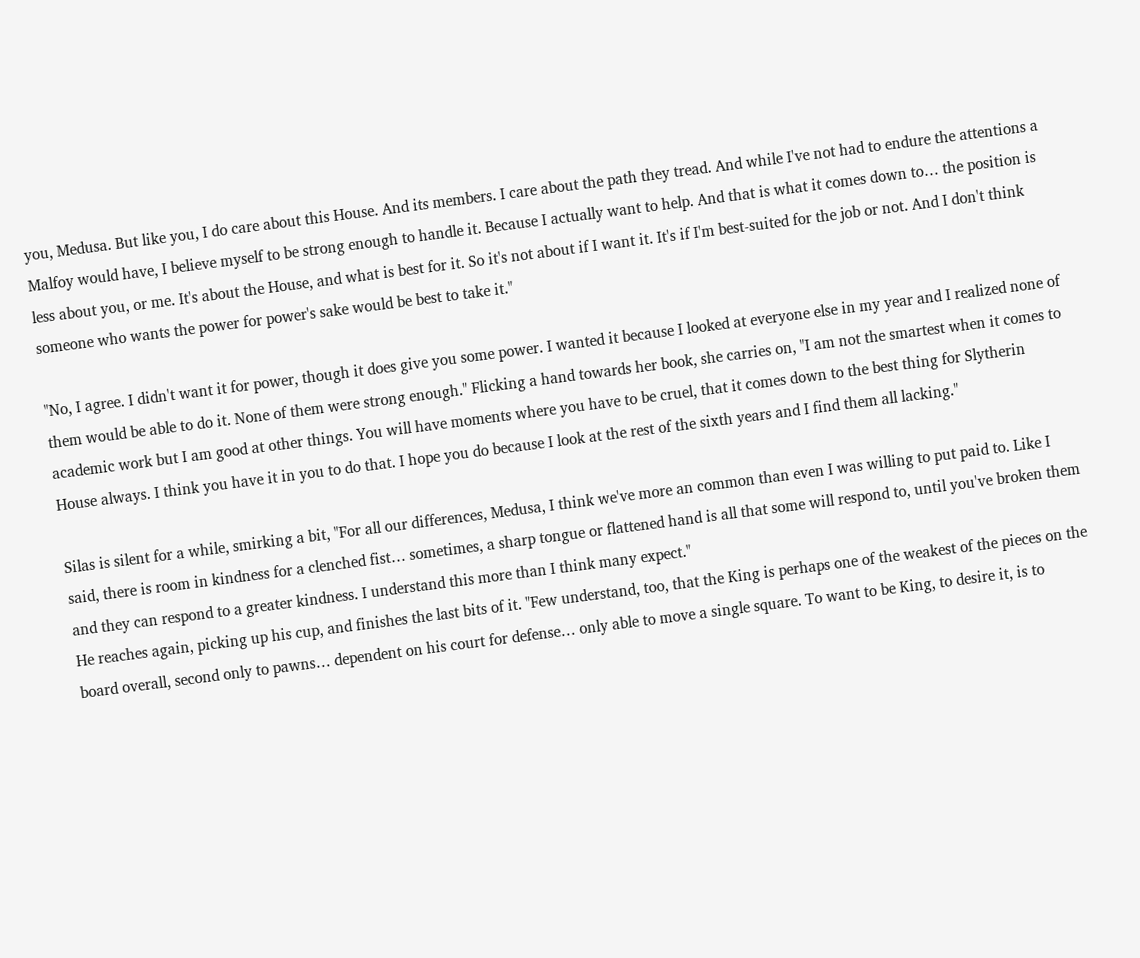you, Medusa. But like you, I do care about this House. And its members. I care about the path they tread. And while I've not had to endure the attentions a Malfoy would have, I believe myself to be strong enough to handle it. Because I actually want to help. And that is what it comes down to… the position is less about you, or me. It's about the House, and what is best for it. So it's not about if I want it. It's if I'm best-suited for the job or not. And I don't think someone who wants the power for power's sake would be best to take it."

"No, I agree. I didn't want it for power, though it does give you some power. I wanted it because I looked at everyone else in my year and I realized none of them would be able to do it. None of them were strong enough." Flicking a hand towards her book, she carries on, "I am not the smartest when it comes to academic work but I am good at other things. You will have moments where you have to be cruel, that it comes down to the best thing for Slytherin House always. I think you have it in you to do that. I hope you do because I look at the rest of the sixth years and I find them all lacking."

Silas is silent for a while, smirking a bit, "For all our differences, Medusa, I think we've more an common than even I was willing to put paid to. Like I said, there is room in kindness for a clenched fist… sometimes, a sharp tongue or flattened hand is all that some will respond to, until you've broken them and they can respond to a greater kindness. I understand this more than I think many expect."
He reaches again, picking up his cup, and finishes the last bits of it. "Few understand, too, that the King is perhaps one of the weakest of the pieces on the board overall, second only to pawns… dependent on his court for defense… only able to move a single square. To want to be King, to desire it, is to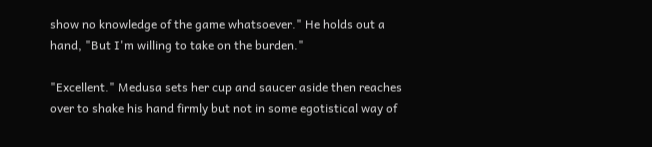show no knowledge of the game whatsoever." He holds out a hand, "But I'm willing to take on the burden."

"Excellent." Medusa sets her cup and saucer aside then reaches over to shake his hand firmly but not in some egotistical way of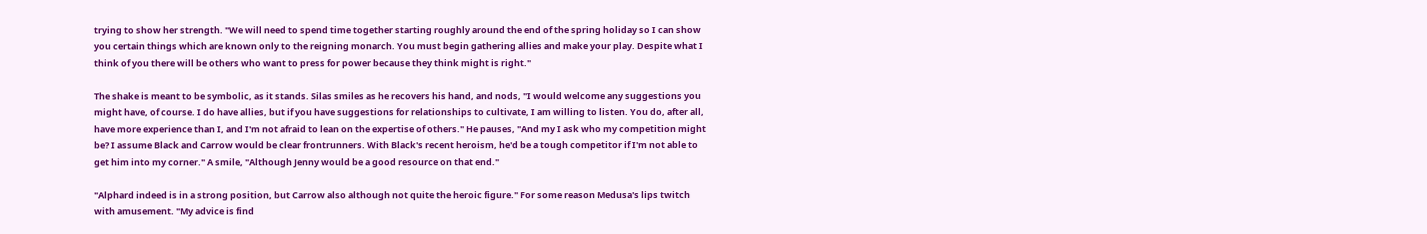trying to show her strength. "We will need to spend time together starting roughly around the end of the spring holiday so I can show you certain things which are known only to the reigning monarch. You must begin gathering allies and make your play. Despite what I think of you there will be others who want to press for power because they think might is right."

The shake is meant to be symbolic, as it stands. Silas smiles as he recovers his hand, and nods, "I would welcome any suggestions you might have, of course. I do have allies, but if you have suggestions for relationships to cultivate, I am willing to listen. You do, after all, have more experience than I, and I'm not afraid to lean on the expertise of others." He pauses, "And my I ask who my competition might be? I assume Black and Carrow would be clear frontrunners. With Black's recent heroism, he'd be a tough competitor if I'm not able to get him into my corner." A smile, "Although Jenny would be a good resource on that end."

"Alphard indeed is in a strong position, but Carrow also although not quite the heroic figure." For some reason Medusa's lips twitch with amusement. "My advice is find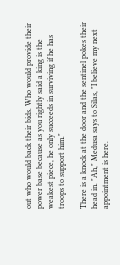out who would back their bids. Who would provide their power base because as you rightly said a king is the weakest piece, he only succeeds in surviving if he has troops to support him."

There is a knock at the door and the sentinel pokes their head in. "Ah," Medusa says to Silas, "I believe my next appointment is here.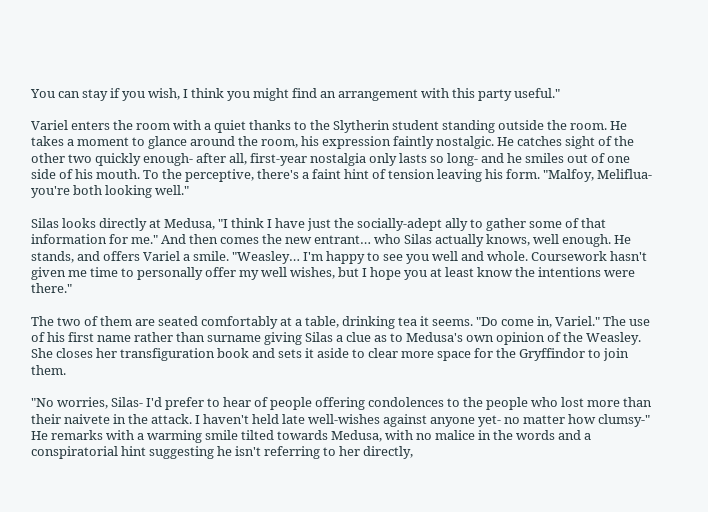You can stay if you wish, I think you might find an arrangement with this party useful."

Variel enters the room with a quiet thanks to the Slytherin student standing outside the room. He takes a moment to glance around the room, his expression faintly nostalgic. He catches sight of the other two quickly enough- after all, first-year nostalgia only lasts so long- and he smiles out of one side of his mouth. To the perceptive, there's a faint hint of tension leaving his form. "Malfoy, Meliflua- you're both looking well."

Silas looks directly at Medusa, "I think I have just the socially-adept ally to gather some of that information for me." And then comes the new entrant… who Silas actually knows, well enough. He stands, and offers Variel a smile. "Weasley… I'm happy to see you well and whole. Coursework hasn't given me time to personally offer my well wishes, but I hope you at least know the intentions were there."

The two of them are seated comfortably at a table, drinking tea it seems. "Do come in, Variel." The use of his first name rather than surname giving Silas a clue as to Medusa's own opinion of the Weasley. She closes her transfiguration book and sets it aside to clear more space for the Gryffindor to join them.

"No worries, Silas- I'd prefer to hear of people offering condolences to the people who lost more than their naivete in the attack. I haven't held late well-wishes against anyone yet- no matter how clumsy-" He remarks with a warming smile tilted towards Medusa, with no malice in the words and a conspiratorial hint suggesting he isn't referring to her directly,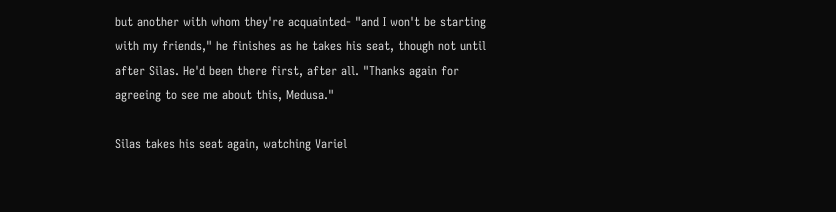but another with whom they're acquainted- "and I won't be starting with my friends," he finishes as he takes his seat, though not until after Silas. He'd been there first, after all. "Thanks again for agreeing to see me about this, Medusa."

Silas takes his seat again, watching Variel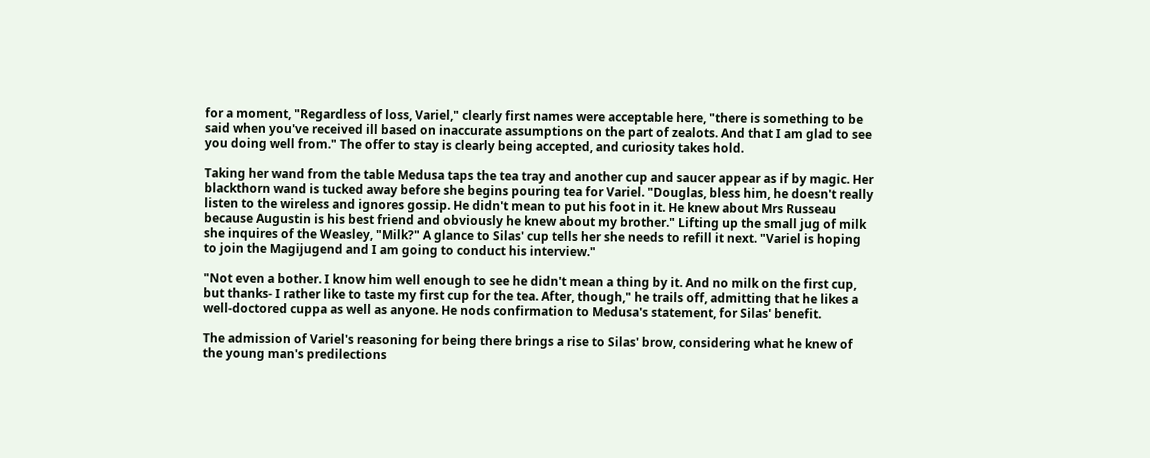for a moment, "Regardless of loss, Variel," clearly first names were acceptable here, "there is something to be said when you've received ill based on inaccurate assumptions on the part of zealots. And that I am glad to see you doing well from." The offer to stay is clearly being accepted, and curiosity takes hold.

Taking her wand from the table Medusa taps the tea tray and another cup and saucer appear as if by magic. Her blackthorn wand is tucked away before she begins pouring tea for Variel. "Douglas, bless him, he doesn't really listen to the wireless and ignores gossip. He didn't mean to put his foot in it. He knew about Mrs Russeau because Augustin is his best friend and obviously he knew about my brother." Lifting up the small jug of milk she inquires of the Weasley, "Milk?" A glance to Silas' cup tells her she needs to refill it next. "Variel is hoping to join the Magijugend and I am going to conduct his interview."

"Not even a bother. I know him well enough to see he didn't mean a thing by it. And no milk on the first cup, but thanks- I rather like to taste my first cup for the tea. After, though," he trails off, admitting that he likes a well-doctored cuppa as well as anyone. He nods confirmation to Medusa's statement, for Silas' benefit.

The admission of Variel's reasoning for being there brings a rise to Silas' brow, considering what he knew of the young man's predilections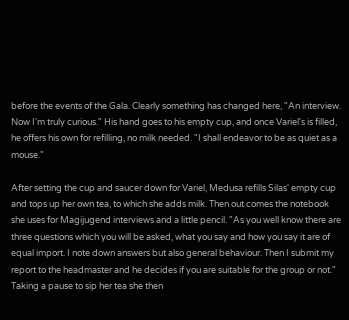before the events of the Gala. Clearly something has changed here, "An interview. Now I'm truly curious." His hand goes to his empty cup, and once Variel's is filled, he offers his own for refilling, no milk needed. "I shall endeavor to be as quiet as a mouse."

After setting the cup and saucer down for Variel, Medusa refills Silas' empty cup and tops up her own tea, to which she adds milk. Then out comes the notebook she uses for Magijugend interviews and a little pencil. "As you well know there are three questions which you will be asked, what you say and how you say it are of equal import. I note down answers but also general behaviour. Then I submit my report to the headmaster and he decides if you are suitable for the group or not." Taking a pause to sip her tea she then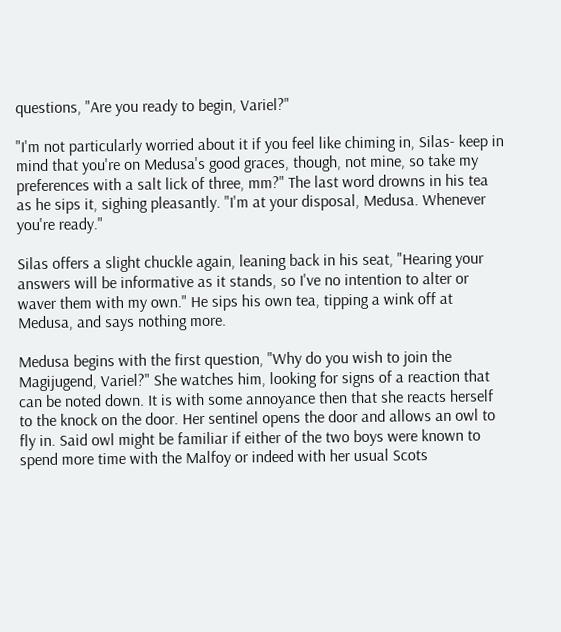questions, "Are you ready to begin, Variel?"

"I'm not particularly worried about it if you feel like chiming in, Silas- keep in mind that you're on Medusa's good graces, though, not mine, so take my preferences with a salt lick of three, mm?" The last word drowns in his tea as he sips it, sighing pleasantly. "I'm at your disposal, Medusa. Whenever you're ready."

Silas offers a slight chuckle again, leaning back in his seat, "Hearing your answers will be informative as it stands, so I've no intention to alter or waver them with my own." He sips his own tea, tipping a wink off at Medusa, and says nothing more.

Medusa begins with the first question, "Why do you wish to join the Magijugend, Variel?" She watches him, looking for signs of a reaction that can be noted down. It is with some annoyance then that she reacts herself to the knock on the door. Her sentinel opens the door and allows an owl to fly in. Said owl might be familiar if either of the two boys were known to spend more time with the Malfoy or indeed with her usual Scots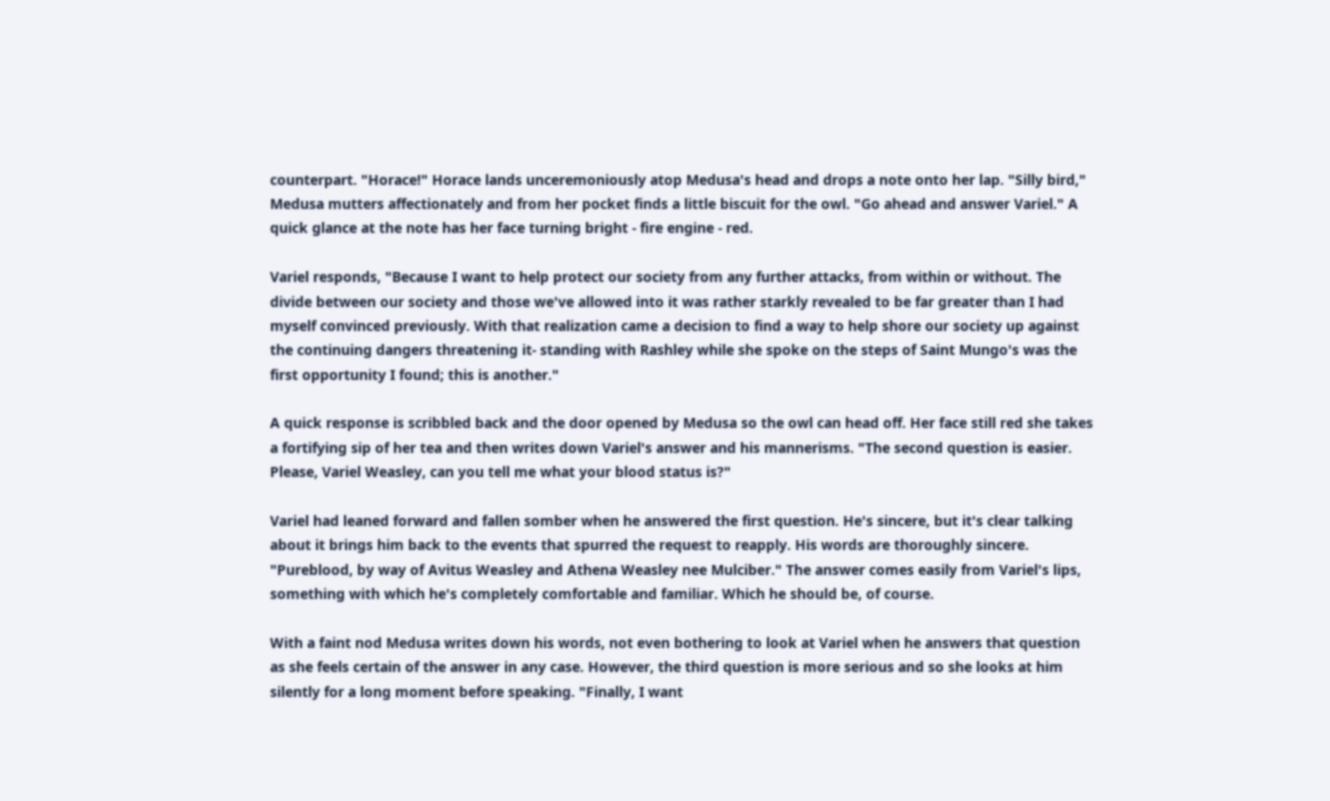counterpart. "Horace!" Horace lands unceremoniously atop Medusa's head and drops a note onto her lap. "Silly bird," Medusa mutters affectionately and from her pocket finds a little biscuit for the owl. "Go ahead and answer Variel." A quick glance at the note has her face turning bright - fire engine - red.

Variel responds, "Because I want to help protect our society from any further attacks, from within or without. The divide between our society and those we've allowed into it was rather starkly revealed to be far greater than I had myself convinced previously. With that realization came a decision to find a way to help shore our society up against the continuing dangers threatening it- standing with Rashley while she spoke on the steps of Saint Mungo's was the first opportunity I found; this is another."

A quick response is scribbled back and the door opened by Medusa so the owl can head off. Her face still red she takes a fortifying sip of her tea and then writes down Variel's answer and his mannerisms. "The second question is easier. Please, Variel Weasley, can you tell me what your blood status is?"

Variel had leaned forward and fallen somber when he answered the first question. He's sincere, but it's clear talking about it brings him back to the events that spurred the request to reapply. His words are thoroughly sincere. "Pureblood, by way of Avitus Weasley and Athena Weasley nee Mulciber." The answer comes easily from Variel's lips, something with which he's completely comfortable and familiar. Which he should be, of course.

With a faint nod Medusa writes down his words, not even bothering to look at Variel when he answers that question as she feels certain of the answer in any case. However, the third question is more serious and so she looks at him silently for a long moment before speaking. "Finally, I want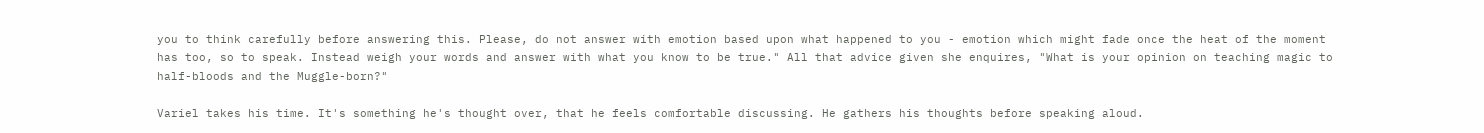you to think carefully before answering this. Please, do not answer with emotion based upon what happened to you - emotion which might fade once the heat of the moment has too, so to speak. Instead weigh your words and answer with what you know to be true." All that advice given she enquires, "What is your opinion on teaching magic to half-bloods and the Muggle-born?"

Variel takes his time. It's something he's thought over, that he feels comfortable discussing. He gathers his thoughts before speaking aloud.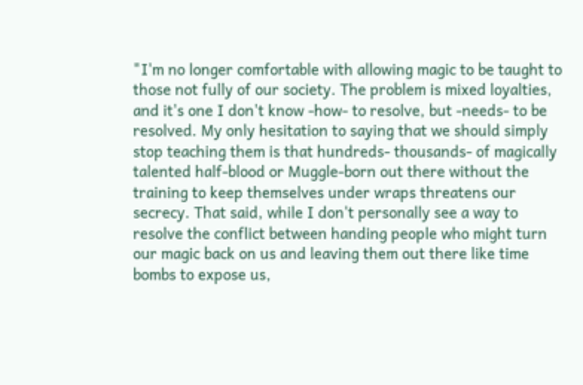"I'm no longer comfortable with allowing magic to be taught to those not fully of our society. The problem is mixed loyalties, and it's one I don't know -how- to resolve, but -needs- to be resolved. My only hesitation to saying that we should simply stop teaching them is that hundreds- thousands- of magically talented half-blood or Muggle-born out there without the training to keep themselves under wraps threatens our secrecy. That said, while I don't personally see a way to resolve the conflict between handing people who might turn our magic back on us and leaving them out there like time bombs to expose us,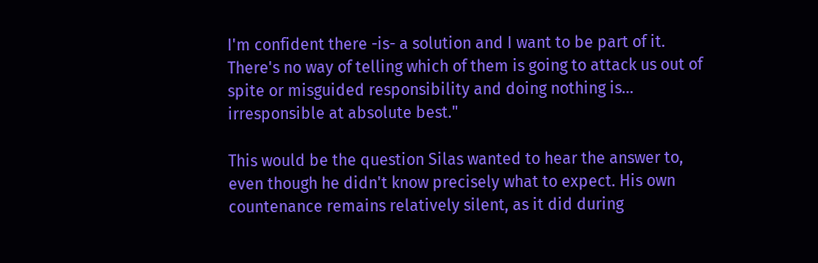I'm confident there -is- a solution and I want to be part of it. There's no way of telling which of them is going to attack us out of spite or misguided responsibility and doing nothing is… irresponsible at absolute best."

This would be the question Silas wanted to hear the answer to, even though he didn't know precisely what to expect. His own countenance remains relatively silent, as it did during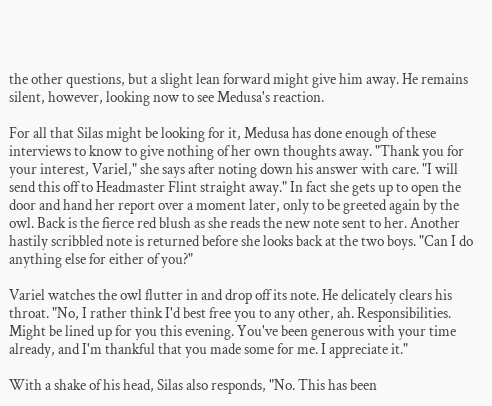the other questions, but a slight lean forward might give him away. He remains silent, however, looking now to see Medusa's reaction.

For all that Silas might be looking for it, Medusa has done enough of these interviews to know to give nothing of her own thoughts away. "Thank you for your interest, Variel," she says after noting down his answer with care. "I will send this off to Headmaster Flint straight away." In fact she gets up to open the door and hand her report over a moment later, only to be greeted again by the owl. Back is the fierce red blush as she reads the new note sent to her. Another hastily scribbled note is returned before she looks back at the two boys. "Can I do anything else for either of you?"

Variel watches the owl flutter in and drop off its note. He delicately clears his throat. "No, I rather think I'd best free you to any other, ah. Responsibilities. Might be lined up for you this evening. You've been generous with your time already, and I'm thankful that you made some for me. I appreciate it."

With a shake of his head, Silas also responds, "No. This has been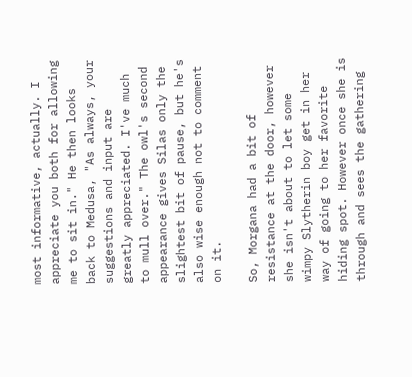most informative, actually. I appreciate you both for allowing me to sit in." He then looks back to Medusa, "As always, your suggestions and input are greatly appreciated. I've much to mull over." The owl's second appearance gives Silas only the slightest bit of pause, but he's also wise enough not to comment on it.

So, Morgana had a bit of resistance at the door, however she isn't about to let some wimpy Slytherin boy get in her way of going to her favorite hiding spot. However once she is through and sees the gathering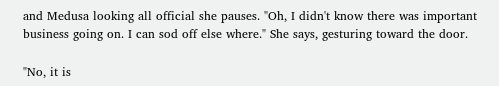and Medusa looking all official she pauses. "Oh, I didn't know there was important business going on. I can sod off else where." She says, gesturing toward the door.

"No, it is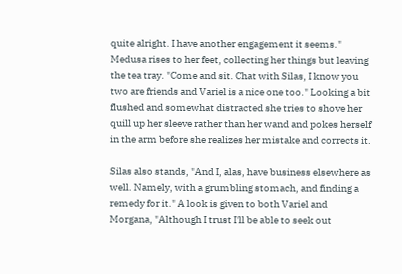quite alright. I have another engagement it seems." Medusa rises to her feet, collecting her things but leaving the tea tray. "Come and sit. Chat with Silas, I know you two are friends and Variel is a nice one too." Looking a bit flushed and somewhat distracted she tries to shove her quill up her sleeve rather than her wand and pokes herself in the arm before she realizes her mistake and corrects it.

Silas also stands, "And I, alas, have business elsewhere as well. Namely, with a grumbling stomach, and finding a remedy for it." A look is given to both Variel and Morgana, "Although I trust I'll be able to seek out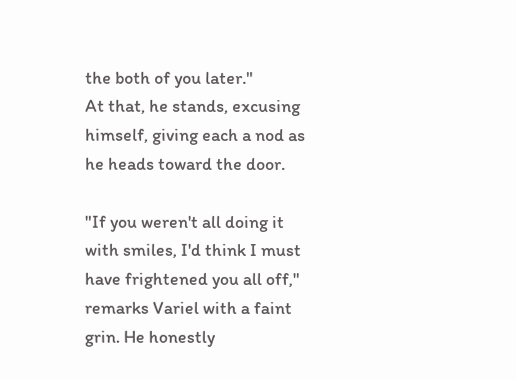the both of you later."
At that, he stands, excusing himself, giving each a nod as he heads toward the door.

"If you weren't all doing it with smiles, I'd think I must have frightened you all off," remarks Variel with a faint grin. He honestly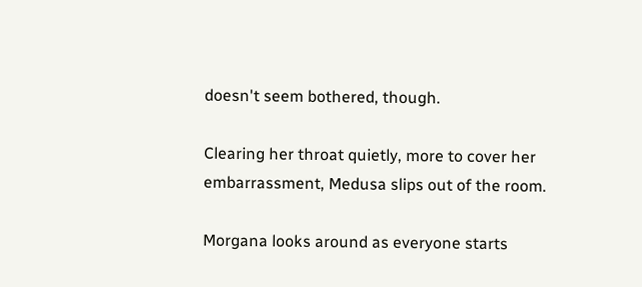doesn't seem bothered, though.

Clearing her throat quietly, more to cover her embarrassment, Medusa slips out of the room.

Morgana looks around as everyone starts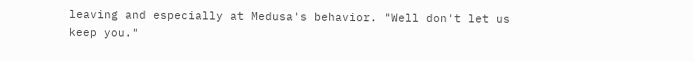leaving and especially at Medusa's behavior. "Well don't let us keep you."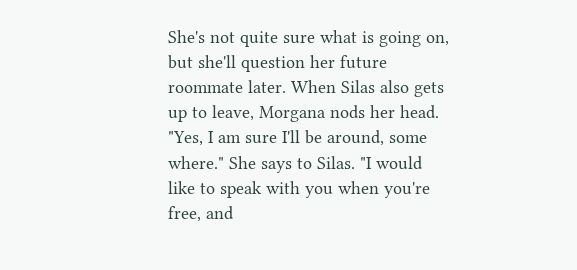She's not quite sure what is going on, but she'll question her future roommate later. When Silas also gets up to leave, Morgana nods her head. "Yes, I am sure I'll be around, some where." She says to Silas. "I would like to speak with you when you're free, and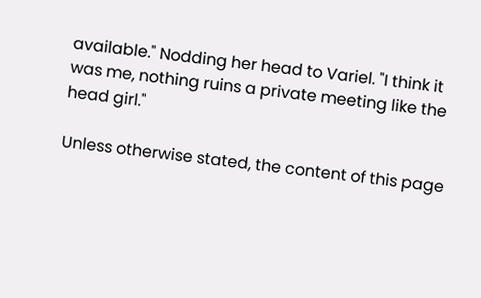available." Nodding her head to Variel. "I think it was me, nothing ruins a private meeting like the head girl."

Unless otherwise stated, the content of this page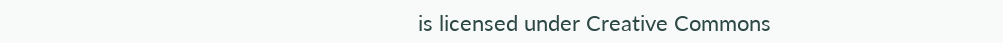is licensed under Creative Commons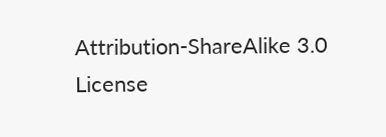Attribution-ShareAlike 3.0 License